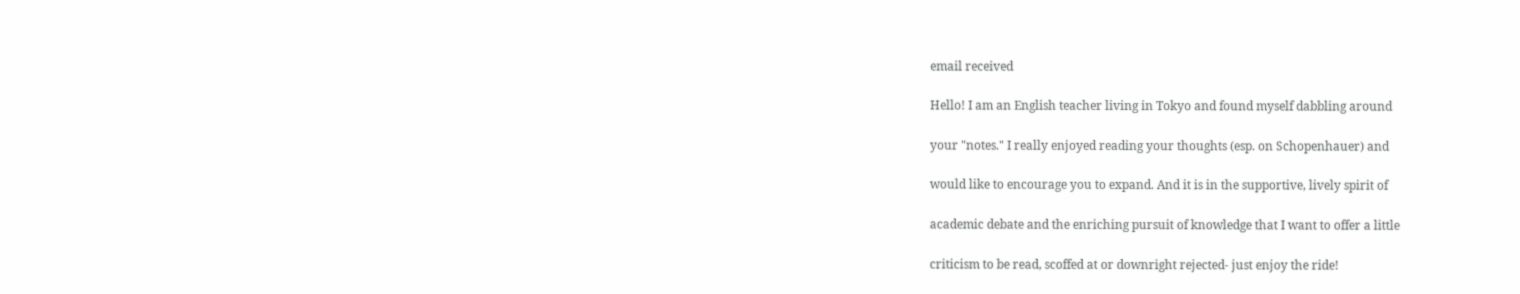email received

Hello! I am an English teacher living in Tokyo and found myself dabbling around

your "notes." I really enjoyed reading your thoughts (esp. on Schopenhauer) and

would like to encourage you to expand. And it is in the supportive, lively spirit of

academic debate and the enriching pursuit of knowledge that I want to offer a little

criticism to be read, scoffed at or downright rejected- just enjoy the ride!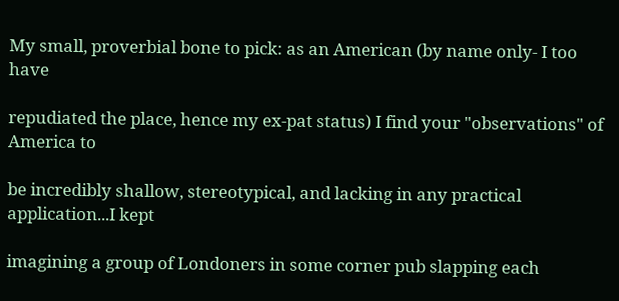My small, proverbial bone to pick: as an American (by name only- I too have

repudiated the place, hence my ex-pat status) I find your "observations" of America to

be incredibly shallow, stereotypical, and lacking in any practical application...I kept

imagining a group of Londoners in some corner pub slapping each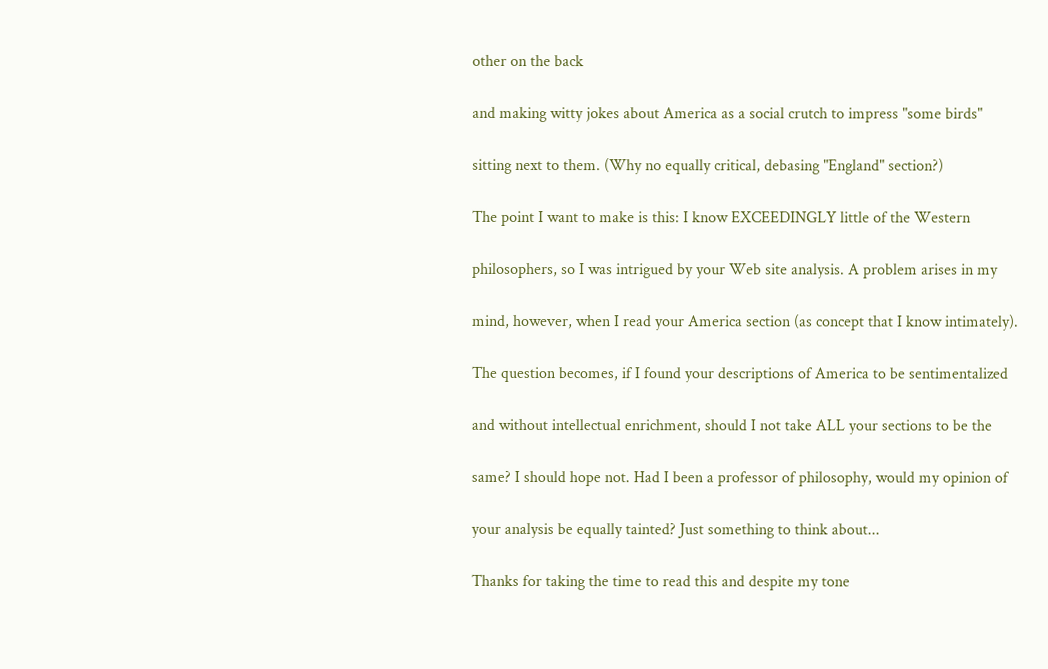other on the back

and making witty jokes about America as a social crutch to impress "some birds"

sitting next to them. (Why no equally critical, debasing "England" section?)

The point I want to make is this: I know EXCEEDINGLY little of the Western

philosophers, so I was intrigued by your Web site analysis. A problem arises in my

mind, however, when I read your America section (as concept that I know intimately).

The question becomes, if I found your descriptions of America to be sentimentalized

and without intellectual enrichment, should I not take ALL your sections to be the

same? I should hope not. Had I been a professor of philosophy, would my opinion of

your analysis be equally tainted? Just something to think about...

Thanks for taking the time to read this and despite my tone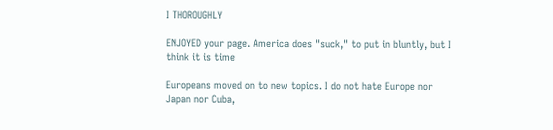I THOROUGHLY

ENJOYED your page. America does "suck," to put in bluntly, but I think it is time

Europeans moved on to new topics. I do not hate Europe nor Japan nor Cuba,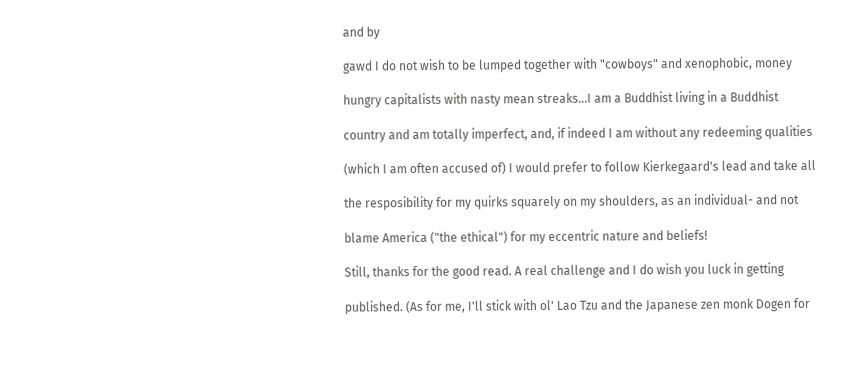and by

gawd I do not wish to be lumped together with "cowboys" and xenophobic, money

hungry capitalists with nasty mean streaks...I am a Buddhist living in a Buddhist

country and am totally imperfect, and, if indeed I am without any redeeming qualities

(which I am often accused of) I would prefer to follow Kierkegaard's lead and take all

the resposibility for my quirks squarely on my shoulders, as an individual- and not

blame America ("the ethical") for my eccentric nature and beliefs!

Still, thanks for the good read. A real challenge and I do wish you luck in getting

published. (As for me, I'll stick with ol' Lao Tzu and the Japanese zen monk Dogen for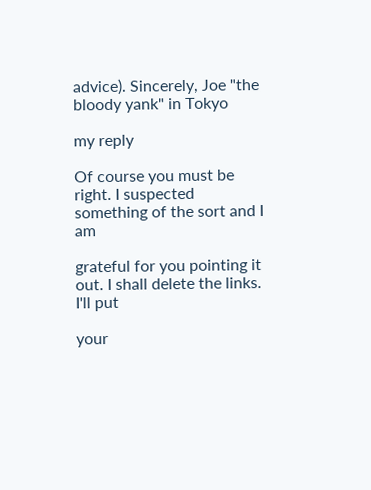advice). Sincerely, Joe "the bloody yank" in Tokyo

my reply

Of course you must be right. I suspected something of the sort and I am

grateful for you pointing it out. I shall delete the links. I'll put

your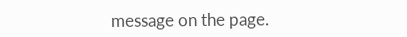message on the page.